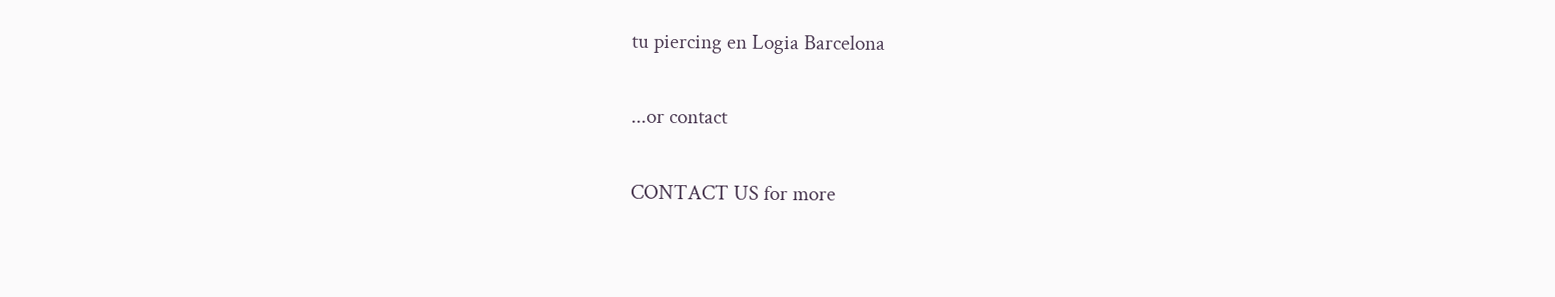tu piercing en Logia Barcelona

...or contact

CONTACT US for more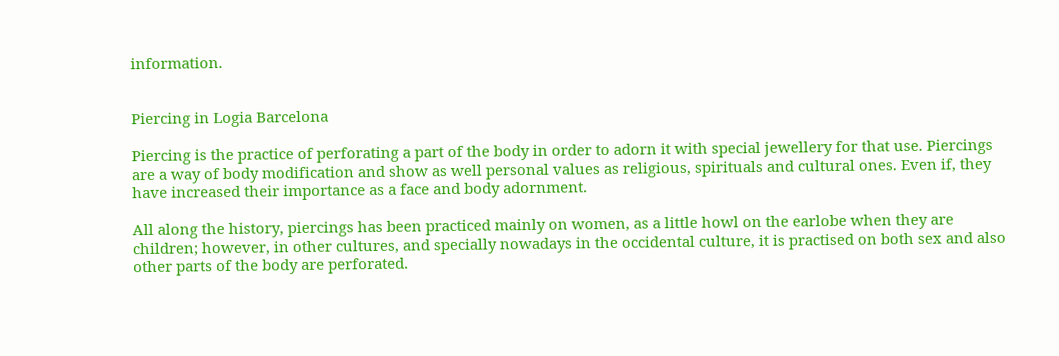information.


Piercing in Logia Barcelona

Piercing is the practice of perforating a part of the body in order to adorn it with special jewellery for that use. Piercings are a way of body modification and show as well personal values as religious, spirituals and cultural ones. Even if, they have increased their importance as a face and body adornment.

All along the history, piercings has been practiced mainly on women, as a little howl on the earlobe when they are children; however, in other cultures, and specially nowadays in the occidental culture, it is practised on both sex and also other parts of the body are perforated.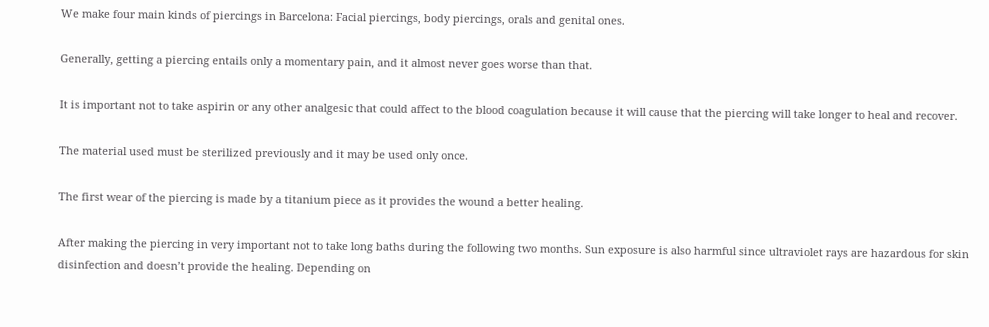We make four main kinds of piercings in Barcelona: Facial piercings, body piercings, orals and genital ones.

Generally, getting a piercing entails only a momentary pain, and it almost never goes worse than that.

It is important not to take aspirin or any other analgesic that could affect to the blood coagulation because it will cause that the piercing will take longer to heal and recover.

The material used must be sterilized previously and it may be used only once.

The first wear of the piercing is made by a titanium piece as it provides the wound a better healing.

After making the piercing in very important not to take long baths during the following two months. Sun exposure is also harmful since ultraviolet rays are hazardous for skin disinfection and doesn’t provide the healing. Depending on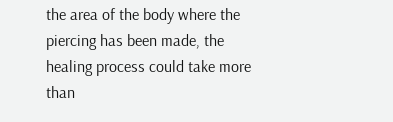the area of the body where the piercing has been made, the healing process could take more than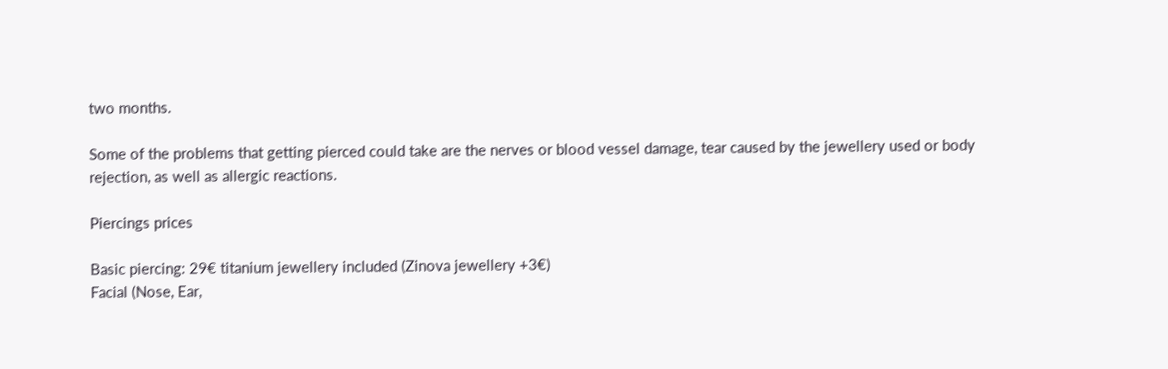two months.

Some of the problems that getting pierced could take are the nerves or blood vessel damage, tear caused by the jewellery used or body rejection, as well as allergic reactions.

Piercings prices

Basic piercing: 29€ titanium jewellery included (Zinova jewellery +3€)
Facial (Nose, Ear,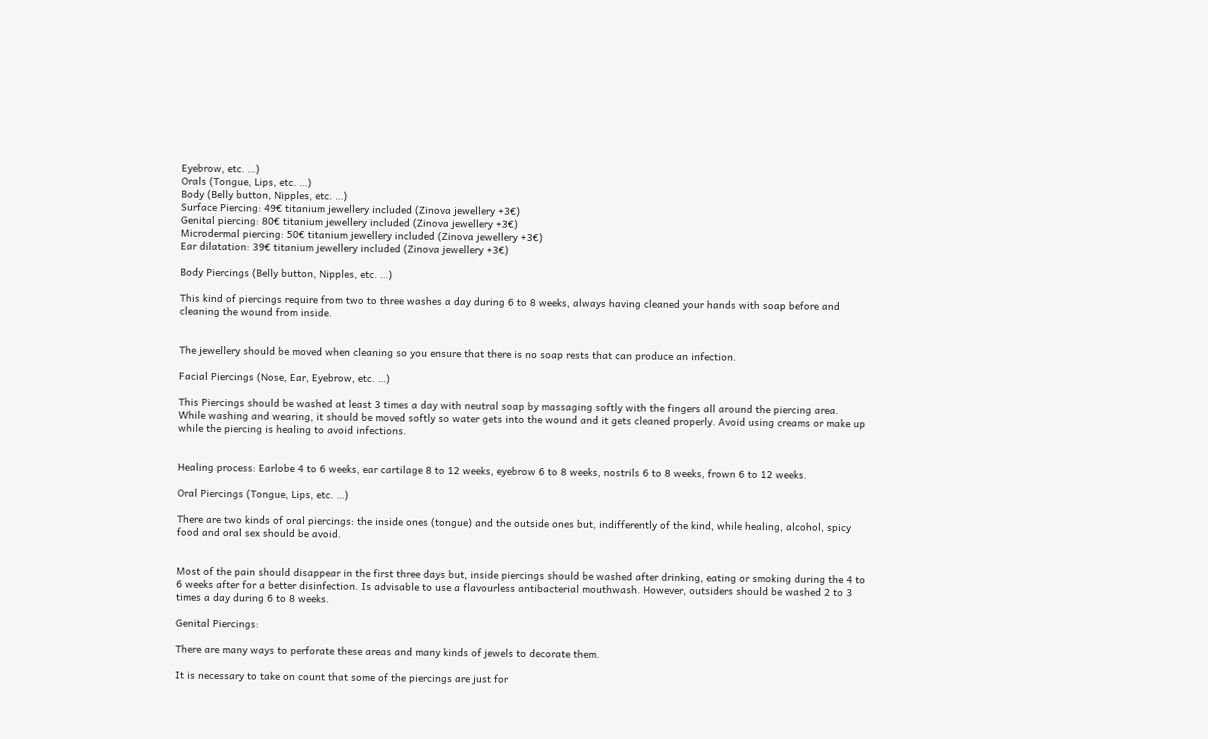Eyebrow, etc. …)
Orals (Tongue, Lips, etc. …)
Body (Belly button, Nipples, etc. …)
Surface Piercing: 49€ titanium jewellery included (Zinova jewellery +3€)
Genital piercing: 80€ titanium jewellery included (Zinova jewellery +3€)
Microdermal piercing: 50€ titanium jewellery included (Zinova jewellery +3€)
Ear dilatation: 39€ titanium jewellery included (Zinova jewellery +3€)

Body Piercings (Belly button, Nipples, etc. …)

This kind of piercings require from two to three washes a day during 6 to 8 weeks, always having cleaned your hands with soap before and cleaning the wound from inside.


The jewellery should be moved when cleaning so you ensure that there is no soap rests that can produce an infection.

Facial Piercings (Nose, Ear, Eyebrow, etc. …)

This Piercings should be washed at least 3 times a day with neutral soap by massaging softly with the fingers all around the piercing area. While washing and wearing, it should be moved softly so water gets into the wound and it gets cleaned properly. Avoid using creams or make up while the piercing is healing to avoid infections.


Healing process: Earlobe 4 to 6 weeks, ear cartilage 8 to 12 weeks, eyebrow 6 to 8 weeks, nostrils 6 to 8 weeks, frown 6 to 12 weeks.

Oral Piercings (Tongue, Lips, etc. …)

There are two kinds of oral piercings: the inside ones (tongue) and the outside ones but, indifferently of the kind, while healing, alcohol, spicy food and oral sex should be avoid.


Most of the pain should disappear in the first three days but, inside piercings should be washed after drinking, eating or smoking during the 4 to 6 weeks after for a better disinfection. Is advisable to use a flavourless antibacterial mouthwash. However, outsiders should be washed 2 to 3 times a day during 6 to 8 weeks.

Genital Piercings:

There are many ways to perforate these areas and many kinds of jewels to decorate them.

It is necessary to take on count that some of the piercings are just for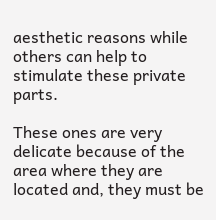aesthetic reasons while others can help to stimulate these private parts.

These ones are very delicate because of the area where they are located and, they must be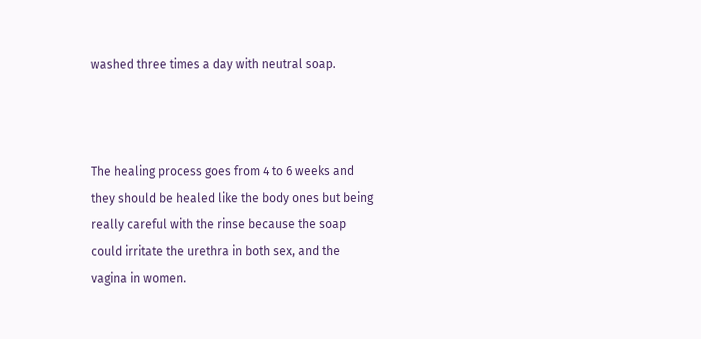washed three times a day with neutral soap.



The healing process goes from 4 to 6 weeks and they should be healed like the body ones but being really careful with the rinse because the soap could irritate the urethra in both sex, and the vagina in women.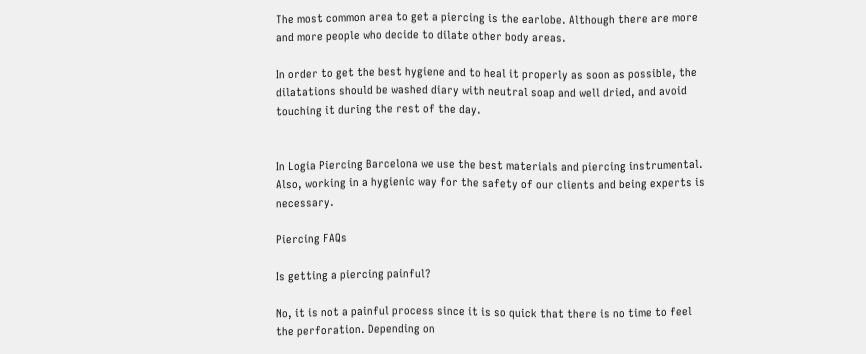The most common area to get a piercing is the earlobe. Although there are more and more people who decide to dilate other body areas.

In order to get the best hygiene and to heal it properly as soon as possible, the dilatations should be washed diary with neutral soap and well dried, and avoid touching it during the rest of the day.


In Logia Piercing Barcelona we use the best materials and piercing instrumental. Also, working in a hygienic way for the safety of our clients and being experts is necessary.

Piercing FAQs

Is getting a piercing painful?

No, it is not a painful process since it is so quick that there is no time to feel the perforation. Depending on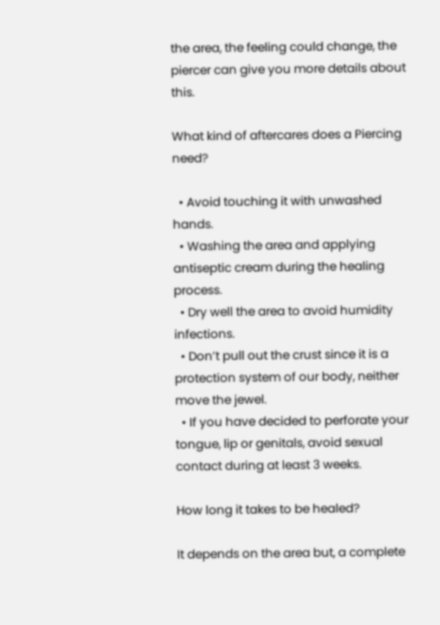the area, the feeling could change, the piercer can give you more details about this.

What kind of aftercares does a Piercing need?

  • Avoid touching it with unwashed hands.
  • Washing the area and applying antiseptic cream during the healing process.
  • Dry well the area to avoid humidity infections.
  • Don’t pull out the crust since it is a protection system of our body, neither move the jewel.
  • If you have decided to perforate your tongue, lip or genitals, avoid sexual contact during at least 3 weeks.

How long it takes to be healed?

It depends on the area but, a complete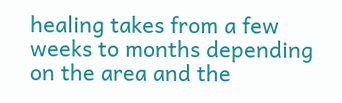healing takes from a few weeks to months depending on the area and the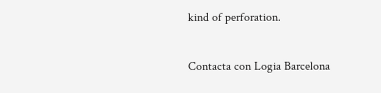kind of perforation.


Contacta con Logia Barcelona